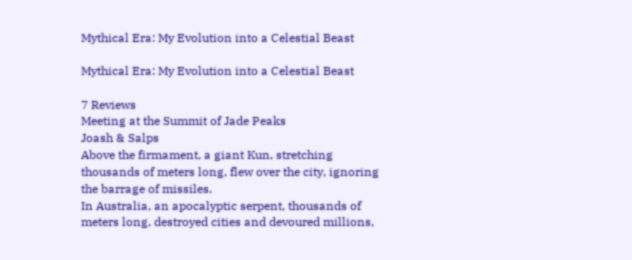Mythical Era: My Evolution into a Celestial Beast

Mythical Era: My Evolution into a Celestial Beast

7 Reviews
Meeting at the Summit of Jade Peaks
Joash & Salps
Above the firmament, a giant Kun, stretching thousands of meters long, flew over the city, ignoring the barrage of missiles.
In Australia, an apocalyptic serpent, thousands of meters long, destroyed cities and devoured millions,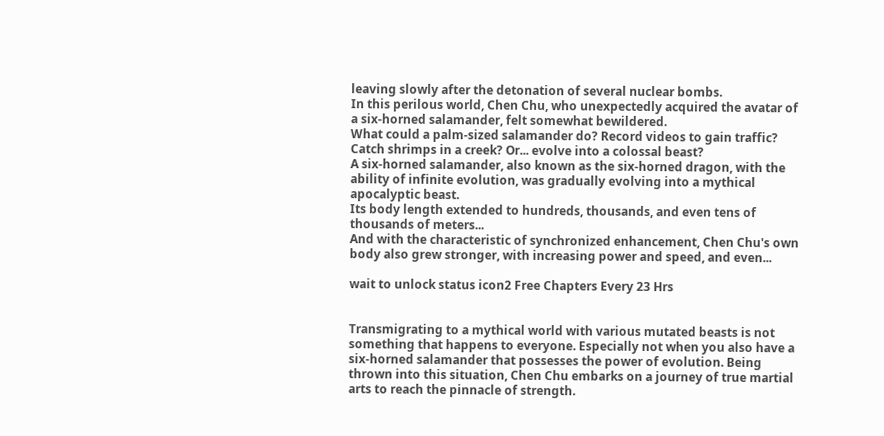leaving slowly after the detonation of several nuclear bombs.
In this perilous world, Chen Chu, who unexpectedly acquired the avatar of a six-horned salamander, felt somewhat bewildered.
What could a palm-sized salamander do? Record videos to gain traffic? Catch shrimps in a creek? Or... evolve into a colossal beast?
A six-horned salamander, also known as the six-horned dragon, with the ability of infinite evolution, was gradually evolving into a mythical apocalyptic beast.
Its body length extended to hundreds, thousands, and even tens of thousands of meters...
And with the characteristic of synchronized enhancement, Chen Chu's own body also grew stronger, with increasing power and speed, and even...

wait to unlock status icon2 Free Chapters Every 23 Hrs


Transmigrating to a mythical world with various mutated beasts is not something that happens to everyone. Especially not when you also have a six-horned salamander that possesses the power of evolution. Being thrown into this situation, Chen Chu embarks on a journey of true martial arts to reach the pinnacle of strength.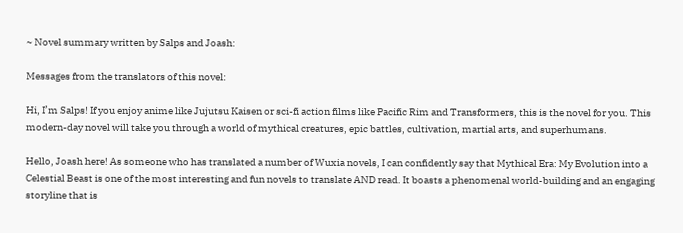~ Novel summary written by Salps and Joash:

Messages from the translators of this novel:

Hi, I’m Salps! If you enjoy anime like Jujutsu Kaisen or sci-fi action films like Pacific Rim and Transformers, this is the novel for you. This modern-day novel will take you through a world of mythical creatures, epic battles, cultivation, martial arts, and superhumans.

Hello, Joash here! As someone who has translated a number of Wuxia novels, I can confidently say that Mythical Era: My Evolution into a Celestial Beast is one of the most interesting and fun novels to translate AND read. It boasts a phenomenal world-building and an engaging storyline that is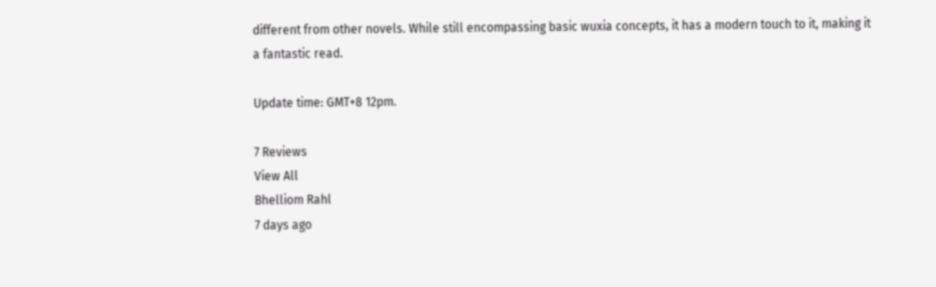different from other novels. While still encompassing basic wuxia concepts, it has a modern touch to it, making it a fantastic read.

Update time: GMT+8 12pm.

7 Reviews
View All
Bhelliom Rahl
7 days ago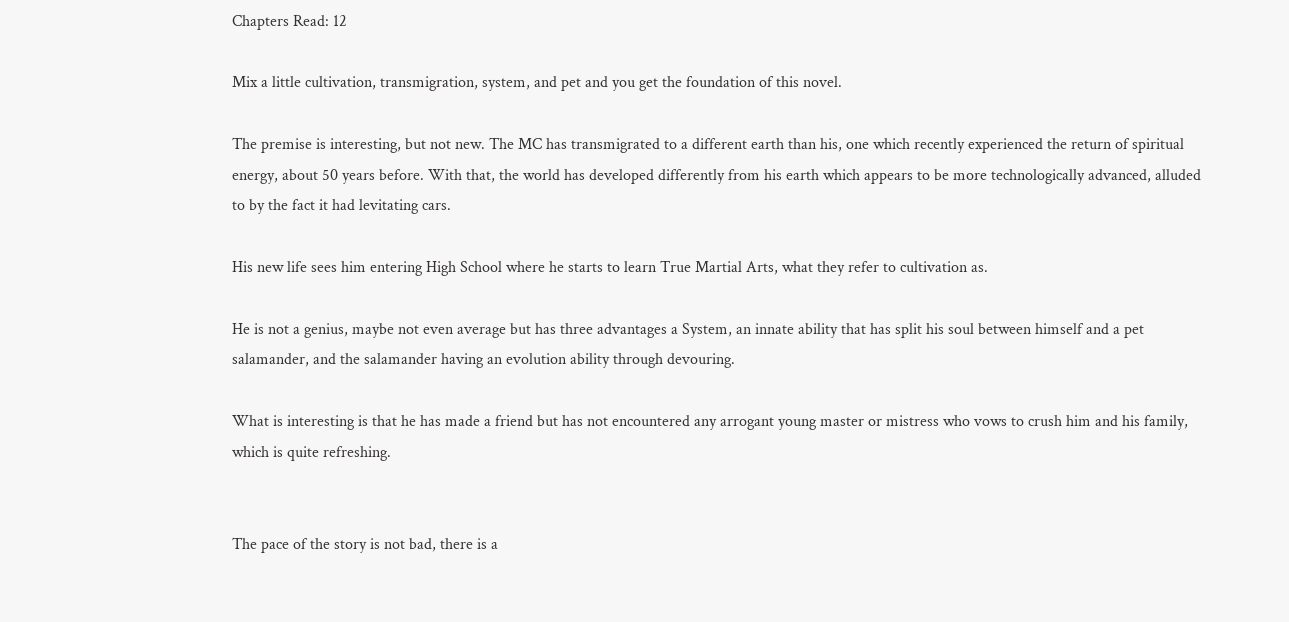Chapters Read: 12

Mix a little cultivation, transmigration, system, and pet and you get the foundation of this novel.

The premise is interesting, but not new. The MC has transmigrated to a different earth than his, one which recently experienced the return of spiritual energy, about 50 years before. With that, the world has developed differently from his earth which appears to be more technologically advanced, alluded to by the fact it had levitating cars.

His new life sees him entering High School where he starts to learn True Martial Arts, what they refer to cultivation as.

He is not a genius, maybe not even average but has three advantages a System, an innate ability that has split his soul between himself and a pet salamander, and the salamander having an evolution ability through devouring.

What is interesting is that he has made a friend but has not encountered any arrogant young master or mistress who vows to crush him and his family, which is quite refreshing.


The pace of the story is not bad, there is a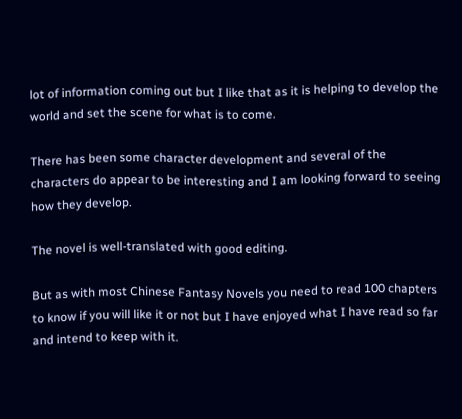lot of information coming out but I like that as it is helping to develop the world and set the scene for what is to come.

There has been some character development and several of the characters do appear to be interesting and I am looking forward to seeing how they develop.

The novel is well-translated with good editing.

But as with most Chinese Fantasy Novels you need to read 100 chapters to know if you will like it or not but I have enjoyed what I have read so far and intend to keep with it.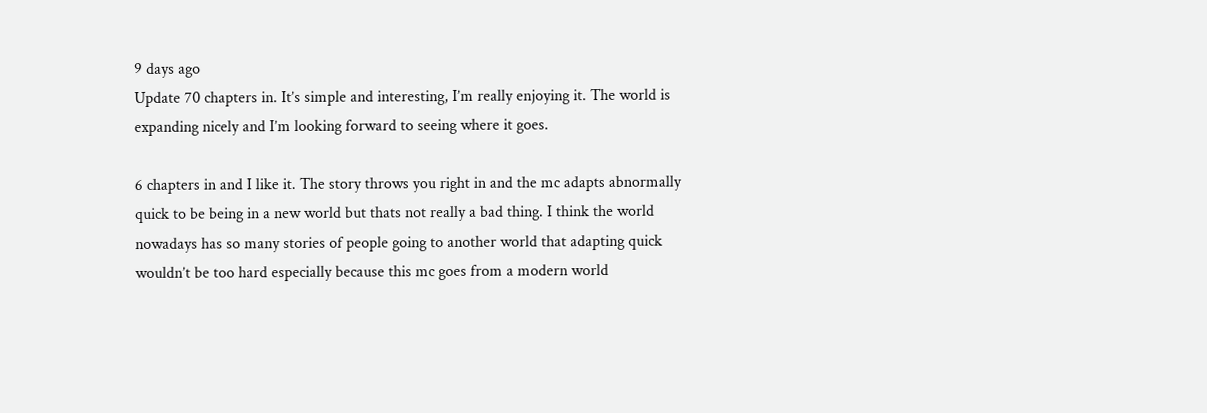9 days ago
Update 70 chapters in. It’s simple and interesting, I’m really enjoying it. The world is expanding nicely and I’m looking forward to seeing where it goes.

6 chapters in and I like it. The story throws you right in and the mc adapts abnormally quick to be being in a new world but thats not really a bad thing. I think the world nowadays has so many stories of people going to another world that adapting quick wouldn’t be too hard especially because this mc goes from a modern world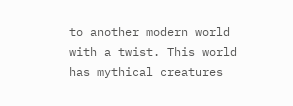to another modern world with a twist. This world has mythical creatures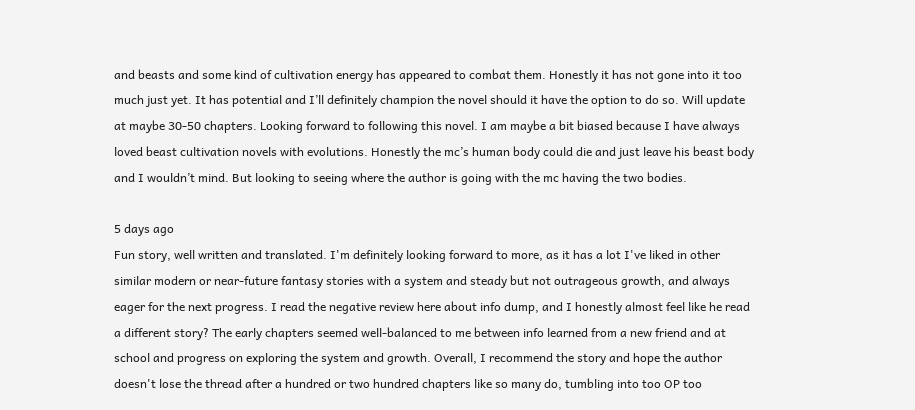and beasts and some kind of cultivation energy has appeared to combat them. Honestly it has not gone into it too much just yet. It has potential and I’ll definitely champion the novel should it have the option to do so. Will update at maybe 30-50 chapters. Looking forward to following this novel. I am maybe a bit biased because I have always loved beast cultivation novels with evolutions. Honestly the mc’s human body could die and just leave his beast body and I wouldn’t mind. But looking to seeing where the author is going with the mc having the two bodies.

5 days ago
Fun story, well written and translated. I'm definitely looking forward to more, as it has a lot I've liked in other similar modern or near-future fantasy stories with a system and steady but not outrageous growth, and always eager for the next progress. I read the negative review here about info dump, and I honestly almost feel like he read a different story? The early chapters seemed well-balanced to me between info learned from a new friend and at school and progress on exploring the system and growth. Overall, I recommend the story and hope the author doesn't lose the thread after a hundred or two hundred chapters like so many do, tumbling into too OP too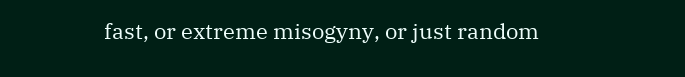fast, or extreme misogyny, or just random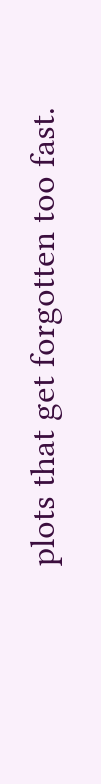plots that get forgotten too fast.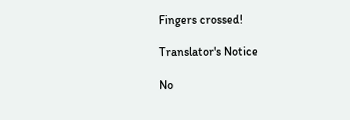Fingers crossed!

Translator's Notice

No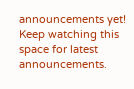announcements yet! Keep watching this space for latest announcements.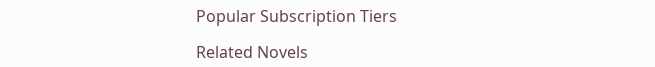Popular Subscription Tiers

Related Novels